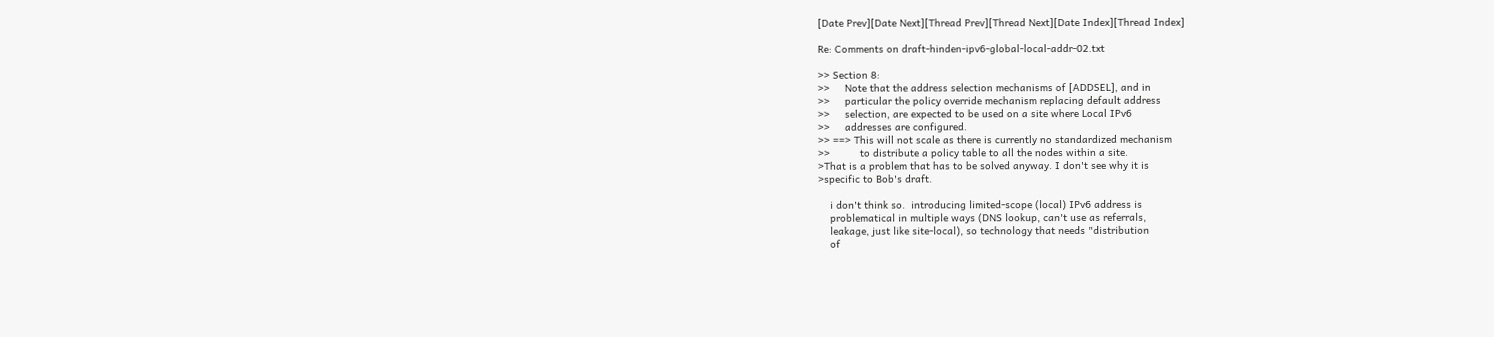[Date Prev][Date Next][Thread Prev][Thread Next][Date Index][Thread Index]

Re: Comments on draft-hinden-ipv6-global-local-addr-02.txt

>> Section 8:
>>     Note that the address selection mechanisms of [ADDSEL], and in
>>     particular the policy override mechanism replacing default address
>>     selection, are expected to be used on a site where Local IPv6
>>     addresses are configured.
>> ==> This will not scale as there is currently no standardized mechanism
>>          to distribute a policy table to all the nodes within a site.
>That is a problem that has to be solved anyway. I don't see why it is
>specific to Bob's draft.

    i don't think so.  introducing limited-scope (local) IPv6 address is
    problematical in multiple ways (DNS lookup, can't use as referrals,
    leakage, just like site-local), so technology that needs "distribution
    of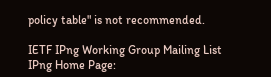policy table" is not recommended.

IETF IPng Working Group Mailing List
IPng Home Page: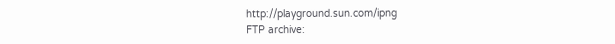http://playground.sun.com/ipng
FTP archive: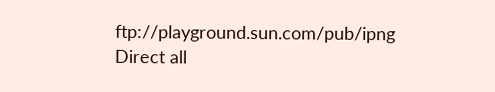ftp://playground.sun.com/pub/ipng
Direct all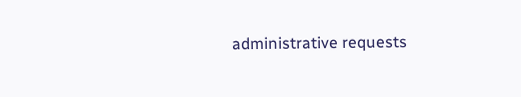administrative requests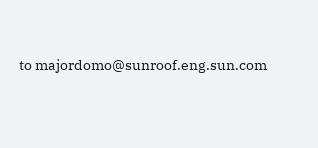to majordomo@sunroof.eng.sun.com